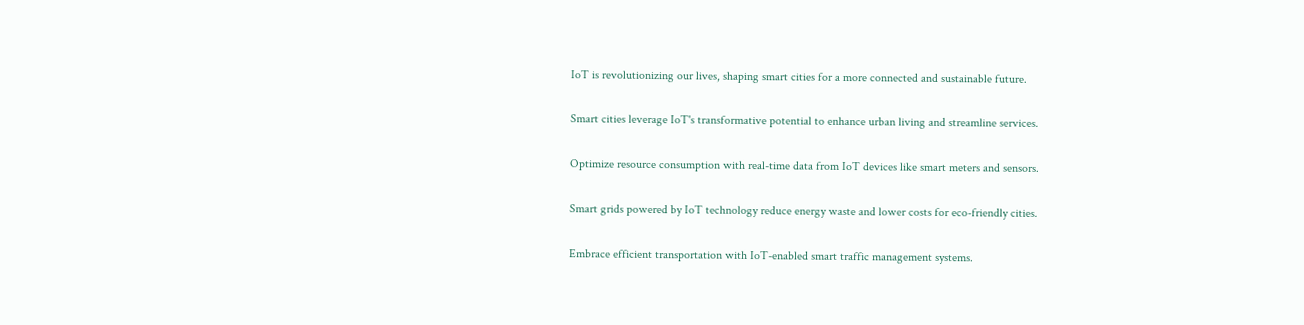IoT is revolutionizing our lives, shaping smart cities for a more connected and sustainable future.

Smart cities leverage IoT's transformative potential to enhance urban living and streamline services.

Optimize resource consumption with real-time data from IoT devices like smart meters and sensors.

Smart grids powered by IoT technology reduce energy waste and lower costs for eco-friendly cities.

Embrace efficient transportation with IoT-enabled smart traffic management systems.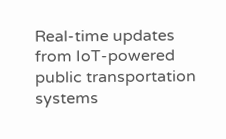Real-time updates from IoT-powered public transportation systems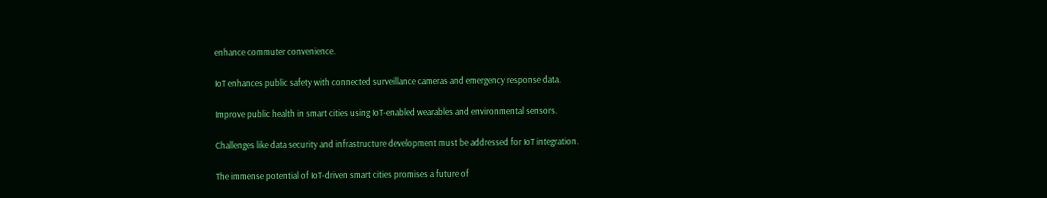enhance commuter convenience.

IoT enhances public safety with connected surveillance cameras and emergency response data.

Improve public health in smart cities using IoT-enabled wearables and environmental sensors.

Challenges like data security and infrastructure development must be addressed for IoT integration.

The immense potential of IoT-driven smart cities promises a future of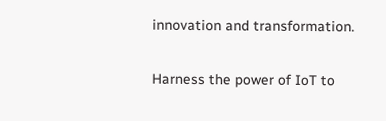innovation and transformation.

Harness the power of IoT to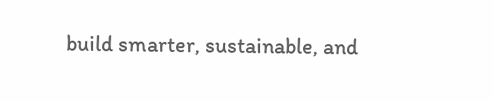build smarter, sustainable, and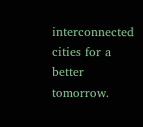interconnected cities for a better tomorrow.